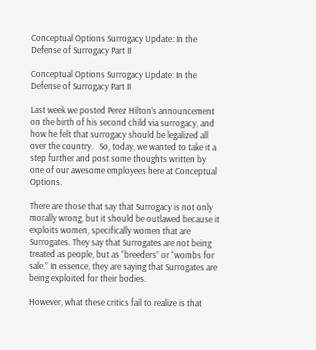Conceptual Options Surrogacy Update: In the Defense of Surrogacy Part II

Conceptual Options Surrogacy Update: In the Defense of Surrogacy Part II

Last week we posted Perez Hilton’s announcement on the birth of his second child via surrogacy, and how he felt that surrogacy should be legalized all over the country.   So, today, we wanted to take it a step further and post some thoughts written by one of our awesome employees here at Conceptual Options.

There are those that say that Surrogacy is not only morally wrong, but it should be outlawed because it exploits women, specifically women that are Surrogates. They say that Surrogates are not being treated as people, but as “breeders” or “wombs for sale.” In essence, they are saying that Surrogates are being exploited for their bodies.

However, what these critics fail to realize is that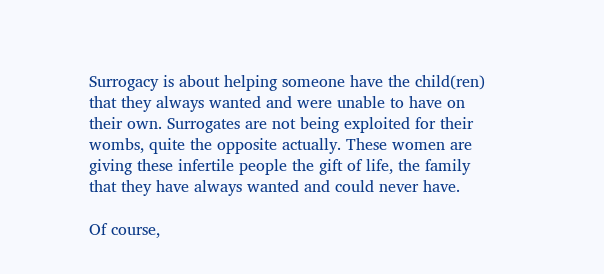Surrogacy is about helping someone have the child(ren) that they always wanted and were unable to have on their own. Surrogates are not being exploited for their wombs, quite the opposite actually. These women are giving these infertile people the gift of life, the family that they have always wanted and could never have.

Of course,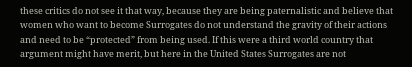these critics do not see it that way, because they are being paternalistic and believe that women who want to become Surrogates do not understand the gravity of their actions and need to be “protected” from being used. If this were a third world country that argument might have merit, but here in the United States Surrogates are not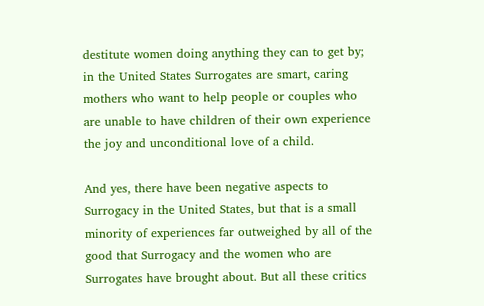destitute women doing anything they can to get by; in the United States Surrogates are smart, caring mothers who want to help people or couples who are unable to have children of their own experience the joy and unconditional love of a child.

And yes, there have been negative aspects to Surrogacy in the United States, but that is a small minority of experiences far outweighed by all of the good that Surrogacy and the women who are Surrogates have brought about. But all these critics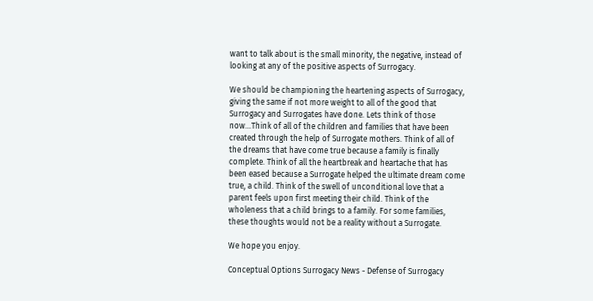want to talk about is the small minority, the negative, instead of looking at any of the positive aspects of Surrogacy.

We should be championing the heartening aspects of Surrogacy, giving the same if not more weight to all of the good that Surrogacy and Surrogates have done. Lets think of those now…Think of all of the children and families that have been created through the help of Surrogate mothers. Think of all of the dreams that have come true because a family is finally complete. Think of all the heartbreak and heartache that has been eased because a Surrogate helped the ultimate dream come true, a child. Think of the swell of unconditional love that a parent feels upon first meeting their child. Think of the wholeness that a child brings to a family. For some families, these thoughts would not be a reality without a Surrogate.

We hope you enjoy.

Conceptual Options Surrogacy News - Defense of Surrogacy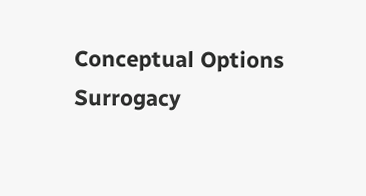Conceptual Options Surrogacy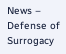News – Defense of Surrogacy